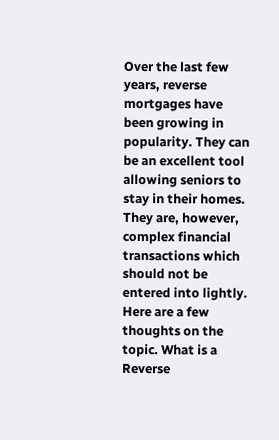Over the last few years, reverse mortgages have been growing in popularity. They can be an excellent tool allowing seniors to stay in their homes. They are, however, complex financial transactions which should not be entered into lightly. Here are a few thoughts on the topic. What is a Reverse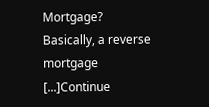Mortgage? Basically, a reverse mortgage [...]Continue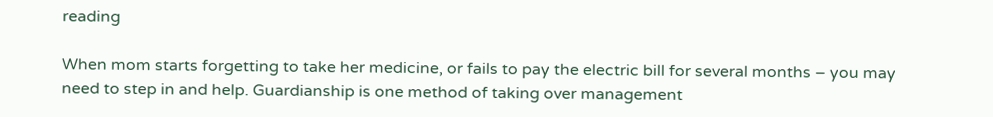reading

When mom starts forgetting to take her medicine, or fails to pay the electric bill for several months – you may need to step in and help. Guardianship is one method of taking over management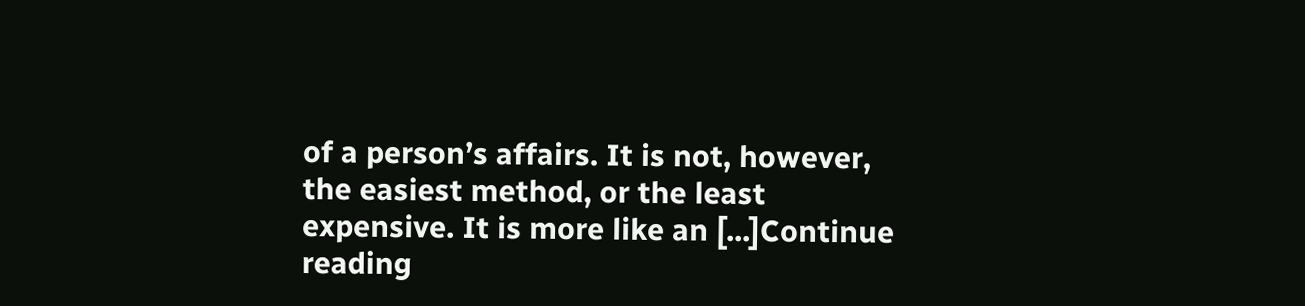of a person’s affairs. It is not, however, the easiest method, or the least expensive. It is more like an [...]Continue reading